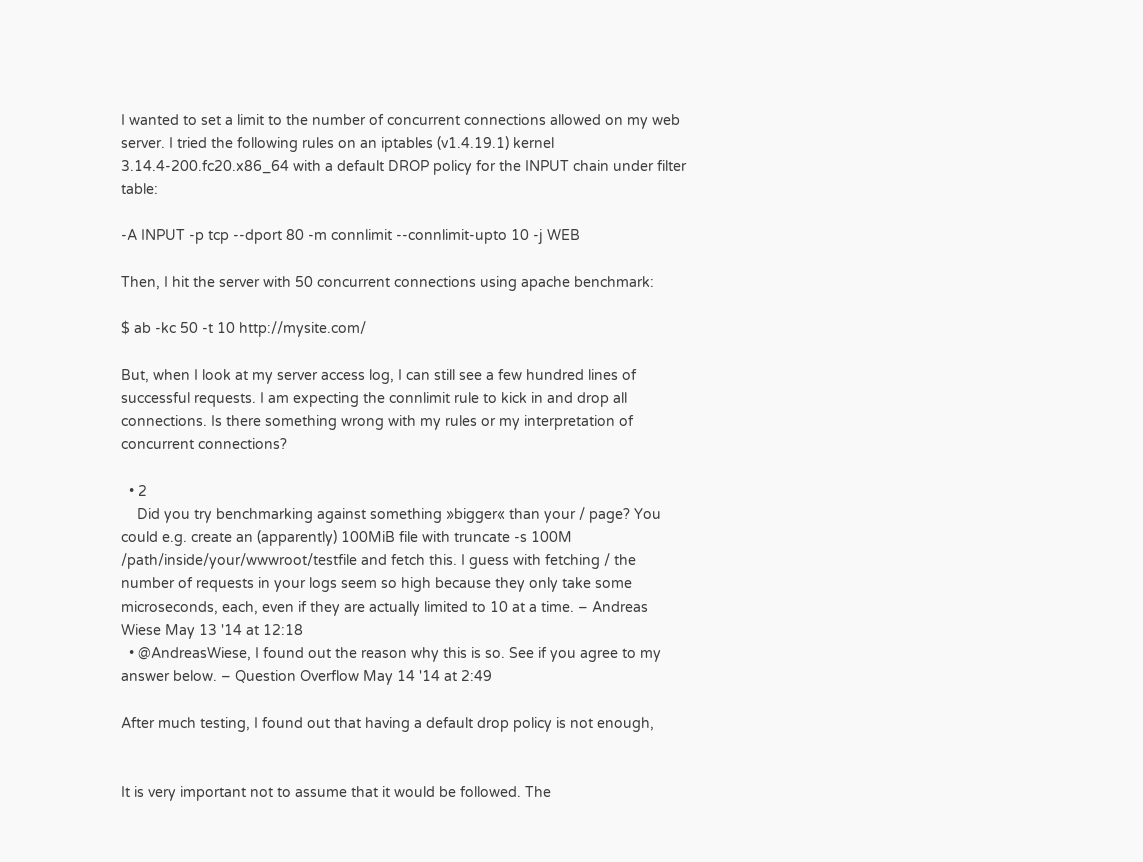I wanted to set a limit to the number of concurrent connections allowed on my web server. I tried the following rules on an iptables (v1.4.19.1) kernel 3.14.4-200.fc20.x86_64 with a default DROP policy for the INPUT chain under filter table:

-A INPUT -p tcp --dport 80 -m connlimit --connlimit-upto 10 -j WEB

Then, I hit the server with 50 concurrent connections using apache benchmark:

$ ab -kc 50 -t 10 http://mysite.com/

But, when I look at my server access log, I can still see a few hundred lines of successful requests. I am expecting the connlimit rule to kick in and drop all connections. Is there something wrong with my rules or my interpretation of concurrent connections?

  • 2
    Did you try benchmarking against something »bigger« than your / page? You could e.g. create an (apparently) 100MiB file with truncate -s 100M /path/inside/your/wwwroot/testfile and fetch this. I guess with fetching / the number of requests in your logs seem so high because they only take some microseconds, each, even if they are actually limited to 10 at a time. – Andreas Wiese May 13 '14 at 12:18
  • @AndreasWiese, I found out the reason why this is so. See if you agree to my answer below. – Question Overflow May 14 '14 at 2:49

After much testing, I found out that having a default drop policy is not enough,


It is very important not to assume that it would be followed. The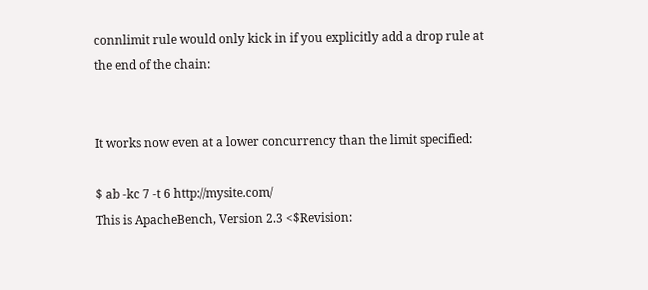connlimit rule would only kick in if you explicitly add a drop rule at the end of the chain:


It works now even at a lower concurrency than the limit specified:

$ ab -kc 7 -t 6 http://mysite.com/
This is ApacheBench, Version 2.3 <$Revision: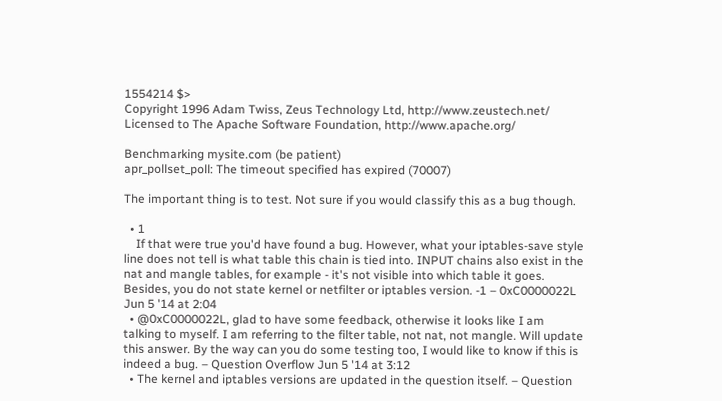1554214 $>
Copyright 1996 Adam Twiss, Zeus Technology Ltd, http://www.zeustech.net/
Licensed to The Apache Software Foundation, http://www.apache.org/

Benchmarking mysite.com (be patient)
apr_pollset_poll: The timeout specified has expired (70007)

The important thing is to test. Not sure if you would classify this as a bug though.

  • 1
    If that were true you'd have found a bug. However, what your iptables-save style line does not tell is what table this chain is tied into. INPUT chains also exist in the nat and mangle tables, for example - it's not visible into which table it goes. Besides, you do not state kernel or netfilter or iptables version. -1 – 0xC0000022L Jun 5 '14 at 2:04
  • @0xC0000022L, glad to have some feedback, otherwise it looks like I am talking to myself. I am referring to the filter table, not nat, not mangle. Will update this answer. By the way can you do some testing too, I would like to know if this is indeed a bug. – Question Overflow Jun 5 '14 at 3:12
  • The kernel and iptables versions are updated in the question itself. – Question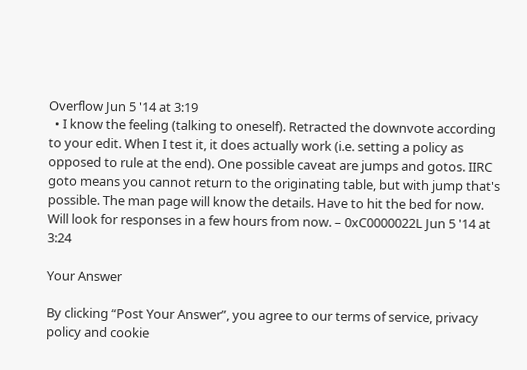Overflow Jun 5 '14 at 3:19
  • I know the feeling (talking to oneself). Retracted the downvote according to your edit. When I test it, it does actually work (i.e. setting a policy as opposed to rule at the end). One possible caveat are jumps and gotos. IIRC goto means you cannot return to the originating table, but with jump that's possible. The man page will know the details. Have to hit the bed for now. Will look for responses in a few hours from now. – 0xC0000022L Jun 5 '14 at 3:24

Your Answer

By clicking “Post Your Answer”, you agree to our terms of service, privacy policy and cookie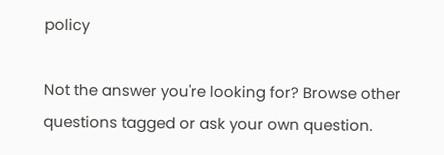policy

Not the answer you're looking for? Browse other questions tagged or ask your own question.